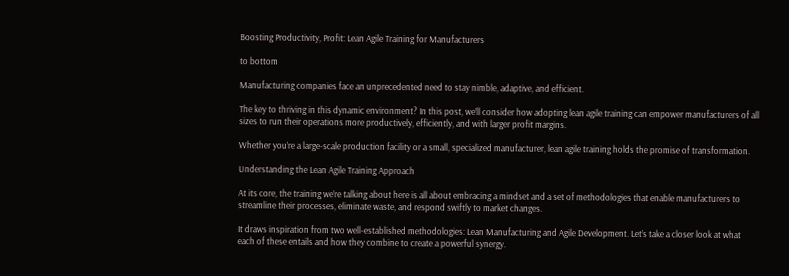Boosting Productivity, Profit: Lean Agile Training for Manufacturers

to bottom

Manufacturing companies face an unprecedented need to stay nimble, adaptive, and efficient.

The key to thriving in this dynamic environment? In this post, we’ll consider how adopting lean agile training can empower manufacturers of all sizes to run their operations more productively, efficiently, and with larger profit margins.

Whether you’re a large-scale production facility or a small, specialized manufacturer, lean agile training holds the promise of transformation.

Understanding the Lean Agile Training Approach

At its core, the training we’re talking about here is all about embracing a mindset and a set of methodologies that enable manufacturers to streamline their processes, eliminate waste, and respond swiftly to market changes.

It draws inspiration from two well-established methodologies: Lean Manufacturing and Agile Development. Let’s take a closer look at what each of these entails and how they combine to create a powerful synergy.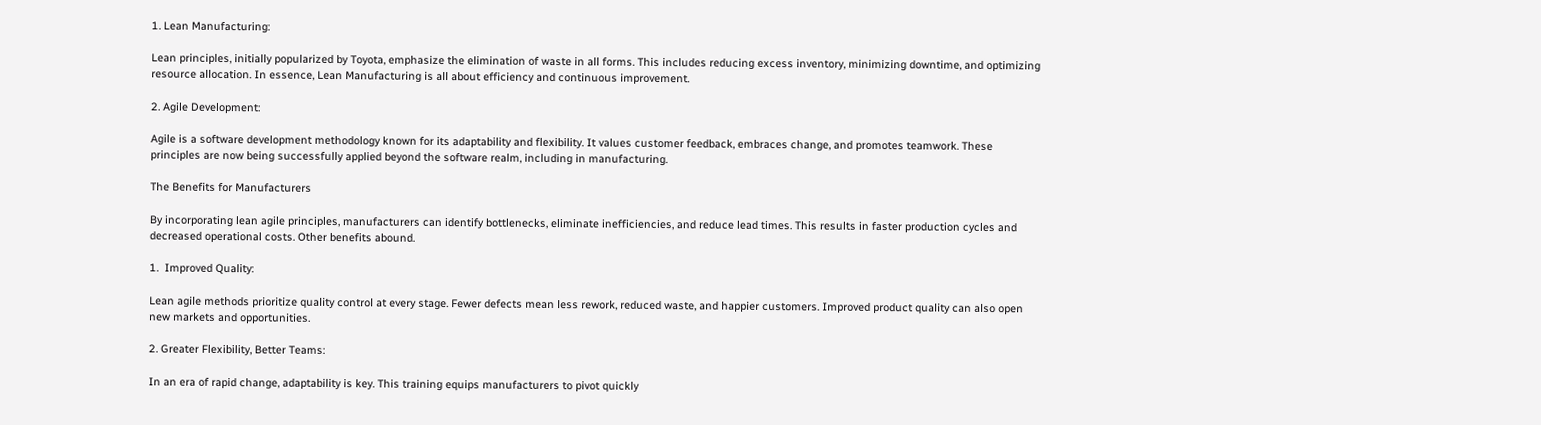1. Lean Manufacturing:

Lean principles, initially popularized by Toyota, emphasize the elimination of waste in all forms. This includes reducing excess inventory, minimizing downtime, and optimizing resource allocation. In essence, Lean Manufacturing is all about efficiency and continuous improvement.

2. Agile Development:

Agile is a software development methodology known for its adaptability and flexibility. It values customer feedback, embraces change, and promotes teamwork. These principles are now being successfully applied beyond the software realm, including in manufacturing.

The Benefits for Manufacturers

By incorporating lean agile principles, manufacturers can identify bottlenecks, eliminate inefficiencies, and reduce lead times. This results in faster production cycles and decreased operational costs. Other benefits abound.

1.  Improved Quality:

Lean agile methods prioritize quality control at every stage. Fewer defects mean less rework, reduced waste, and happier customers. Improved product quality can also open new markets and opportunities.

2. Greater Flexibility, Better Teams:

In an era of rapid change, adaptability is key. This training equips manufacturers to pivot quickly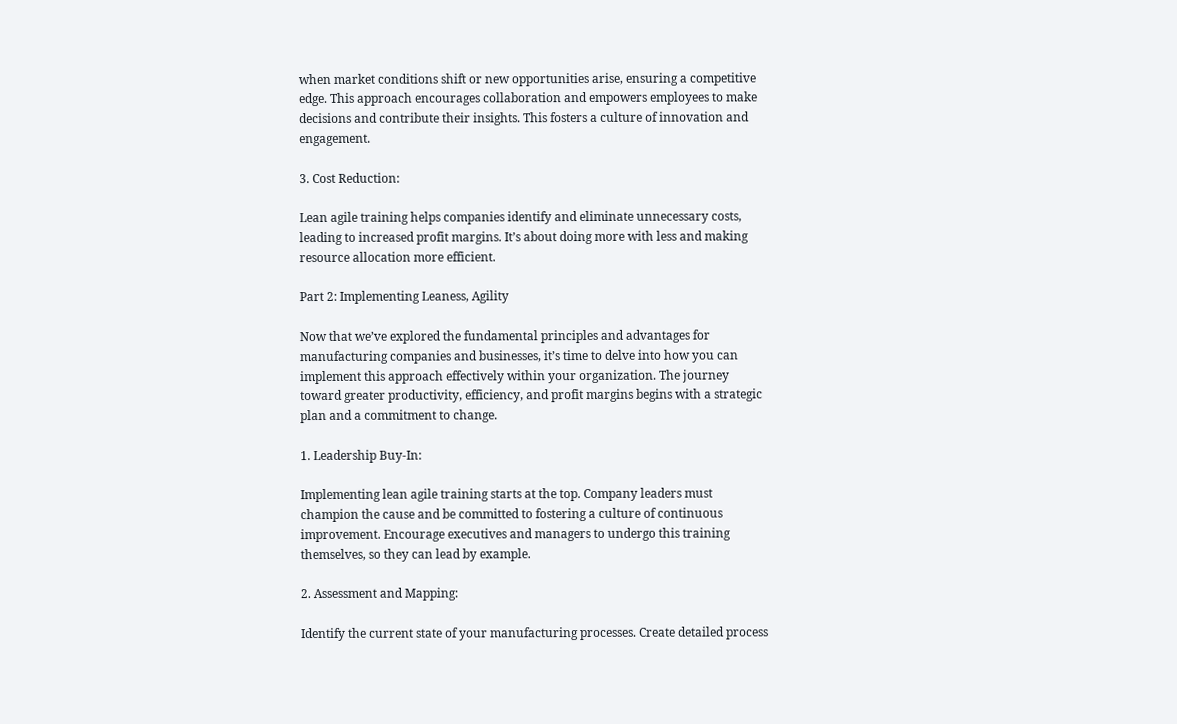when market conditions shift or new opportunities arise, ensuring a competitive edge. This approach encourages collaboration and empowers employees to make decisions and contribute their insights. This fosters a culture of innovation and engagement.

3. Cost Reduction:

Lean agile training helps companies identify and eliminate unnecessary costs, leading to increased profit margins. It’s about doing more with less and making resource allocation more efficient.

Part 2: Implementing Leaness, Agility

Now that we’ve explored the fundamental principles and advantages for manufacturing companies and businesses, it’s time to delve into how you can implement this approach effectively within your organization. The journey toward greater productivity, efficiency, and profit margins begins with a strategic plan and a commitment to change.

1. Leadership Buy-In:

Implementing lean agile training starts at the top. Company leaders must champion the cause and be committed to fostering a culture of continuous improvement. Encourage executives and managers to undergo this training themselves, so they can lead by example.

2. Assessment and Mapping:

Identify the current state of your manufacturing processes. Create detailed process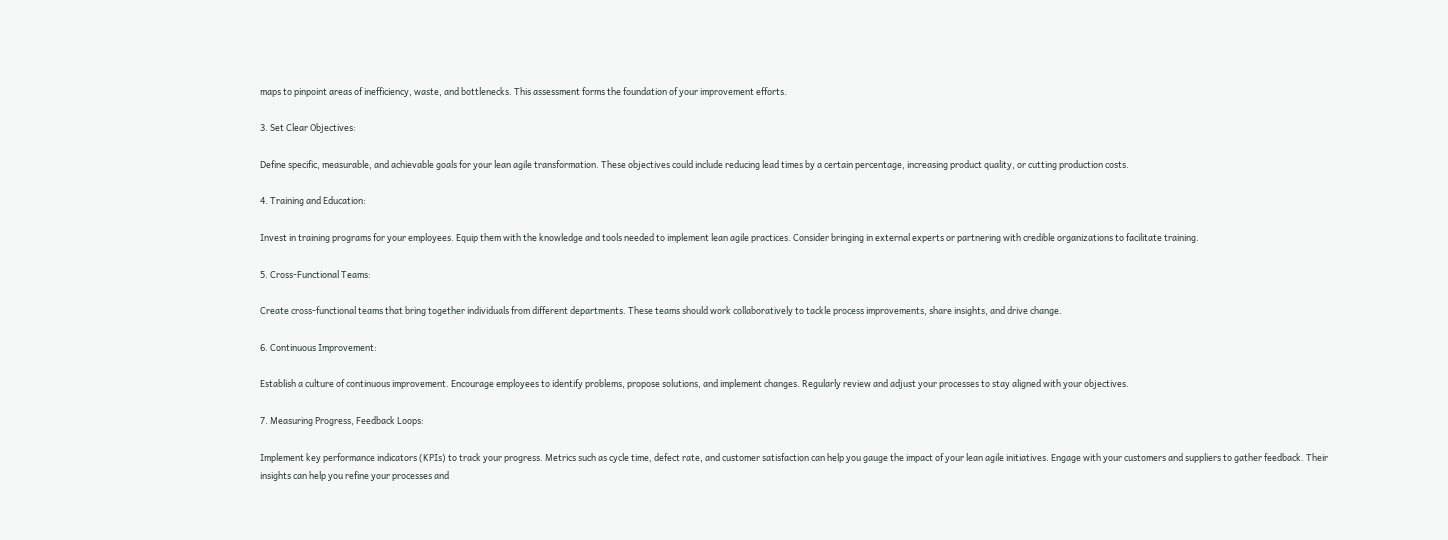maps to pinpoint areas of inefficiency, waste, and bottlenecks. This assessment forms the foundation of your improvement efforts.

3. Set Clear Objectives:

Define specific, measurable, and achievable goals for your lean agile transformation. These objectives could include reducing lead times by a certain percentage, increasing product quality, or cutting production costs.

4. Training and Education:

Invest in training programs for your employees. Equip them with the knowledge and tools needed to implement lean agile practices. Consider bringing in external experts or partnering with credible organizations to facilitate training.

5. Cross-Functional Teams:

Create cross-functional teams that bring together individuals from different departments. These teams should work collaboratively to tackle process improvements, share insights, and drive change.

6. Continuous Improvement:

Establish a culture of continuous improvement. Encourage employees to identify problems, propose solutions, and implement changes. Regularly review and adjust your processes to stay aligned with your objectives.

7. Measuring Progress, Feedback Loops:

Implement key performance indicators (KPIs) to track your progress. Metrics such as cycle time, defect rate, and customer satisfaction can help you gauge the impact of your lean agile initiatives. Engage with your customers and suppliers to gather feedback. Their insights can help you refine your processes and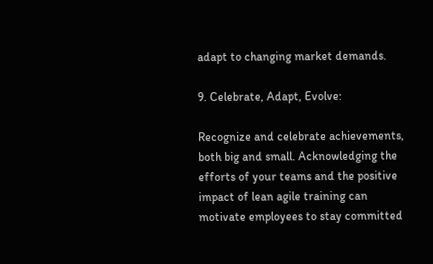adapt to changing market demands.

9. Celebrate, Adapt, Evolve:

Recognize and celebrate achievements, both big and small. Acknowledging the efforts of your teams and the positive impact of lean agile training can motivate employees to stay committed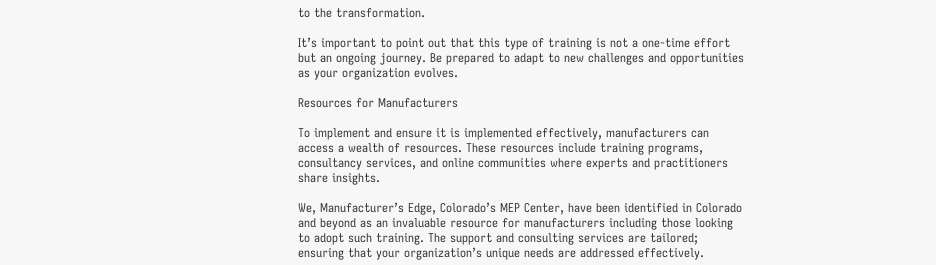to the transformation.

It’s important to point out that this type of training is not a one-time effort but an ongoing journey. Be prepared to adapt to new challenges and opportunities as your organization evolves.

Resources for Manufacturers

To implement and ensure it is implemented effectively, manufacturers can access a wealth of resources. These resources include training programs, consultancy services, and online communities where experts and practitioners share insights.

We, Manufacturer’s Edge, Colorado’s MEP Center, have been identified in Colorado and beyond as an invaluable resource for manufacturers including those looking to adopt such training. The support and consulting services are tailored; ensuring that your organization’s unique needs are addressed effectively.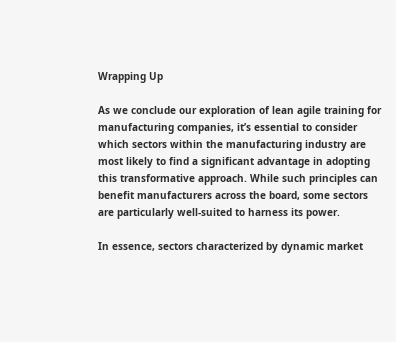Wrapping Up

As we conclude our exploration of lean agile training for manufacturing companies, it’s essential to consider which sectors within the manufacturing industry are most likely to find a significant advantage in adopting this transformative approach. While such principles can benefit manufacturers across the board, some sectors are particularly well-suited to harness its power.

In essence, sectors characterized by dynamic market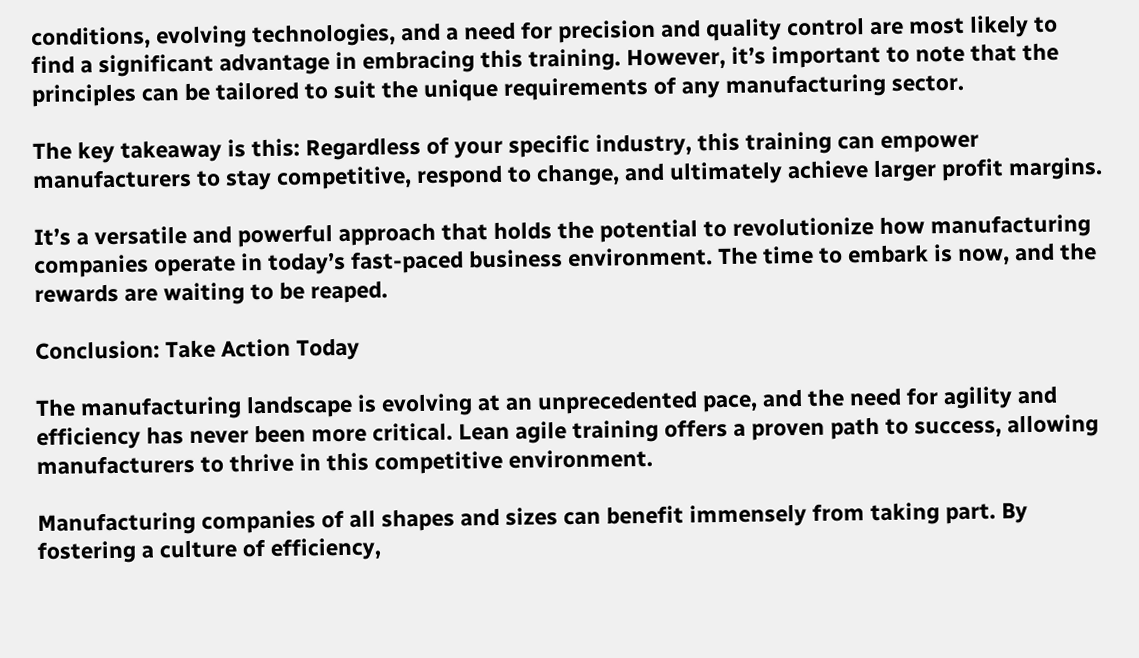conditions, evolving technologies, and a need for precision and quality control are most likely to find a significant advantage in embracing this training. However, it’s important to note that the principles can be tailored to suit the unique requirements of any manufacturing sector.

The key takeaway is this: Regardless of your specific industry, this training can empower manufacturers to stay competitive, respond to change, and ultimately achieve larger profit margins.

It’s a versatile and powerful approach that holds the potential to revolutionize how manufacturing companies operate in today’s fast-paced business environment. The time to embark is now, and the rewards are waiting to be reaped.

Conclusion: Take Action Today

The manufacturing landscape is evolving at an unprecedented pace, and the need for agility and efficiency has never been more critical. Lean agile training offers a proven path to success, allowing manufacturers to thrive in this competitive environment.

Manufacturing companies of all shapes and sizes can benefit immensely from taking part. By fostering a culture of efficiency,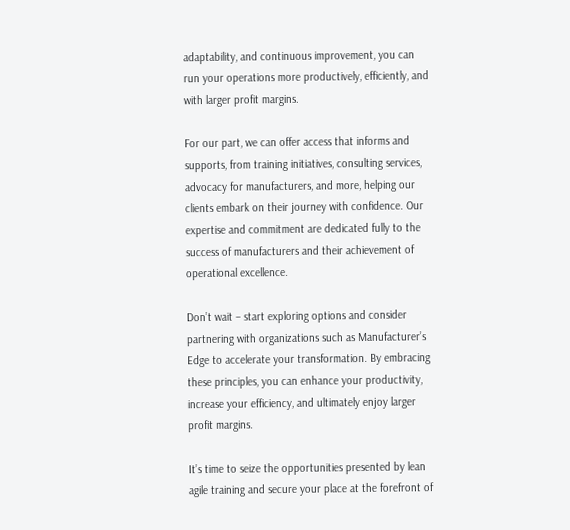adaptability, and continuous improvement, you can run your operations more productively, efficiently, and with larger profit margins.

For our part, we can offer access that informs and supports, from training initiatives, consulting services, advocacy for manufacturers, and more, helping our clients embark on their journey with confidence. Our expertise and commitment are dedicated fully to the success of manufacturers and their achievement of operational excellence.

Don’t wait – start exploring options and consider partnering with organizations such as Manufacturer’s Edge to accelerate your transformation. By embracing these principles, you can enhance your productivity, increase your efficiency, and ultimately enjoy larger profit margins.

It’s time to seize the opportunities presented by lean agile training and secure your place at the forefront of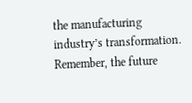the manufacturing industry’s transformation. Remember, the future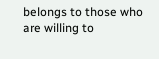belongs to those who are willing to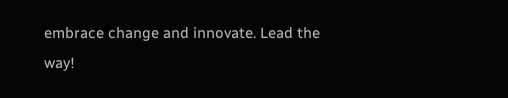embrace change and innovate. Lead the way!